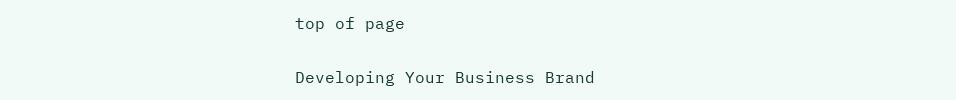top of page

Developing Your Business Brand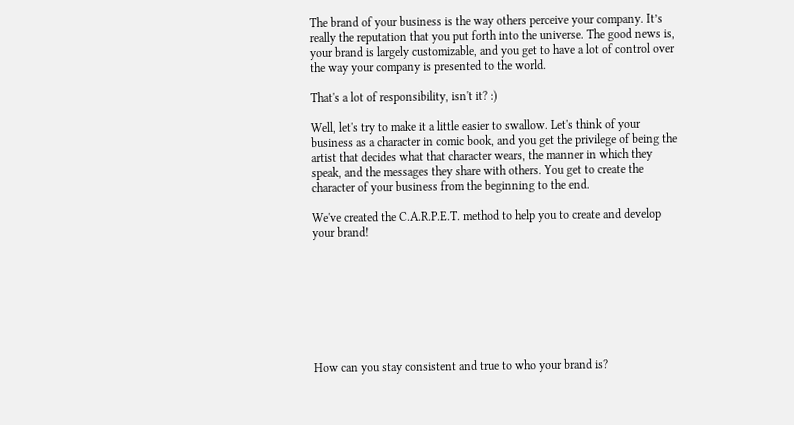The brand of your business is the way others perceive your company. It’s really the reputation that you put forth into the universe. The good news is, your brand is largely customizable, and you get to have a lot of control over the way your company is presented to the world.

That's a lot of responsibility, isn't it? :)

Well, let's try to make it a little easier to swallow. Let's think of your business as a character in comic book, and you get the privilege of being the artist that decides what that character wears, the manner in which they speak, and the messages they share with others. You get to create the character of your business from the beginning to the end.

We've created the C.A.R.P.E.T. method to help you to create and develop your brand!








How can you stay consistent and true to who your brand is?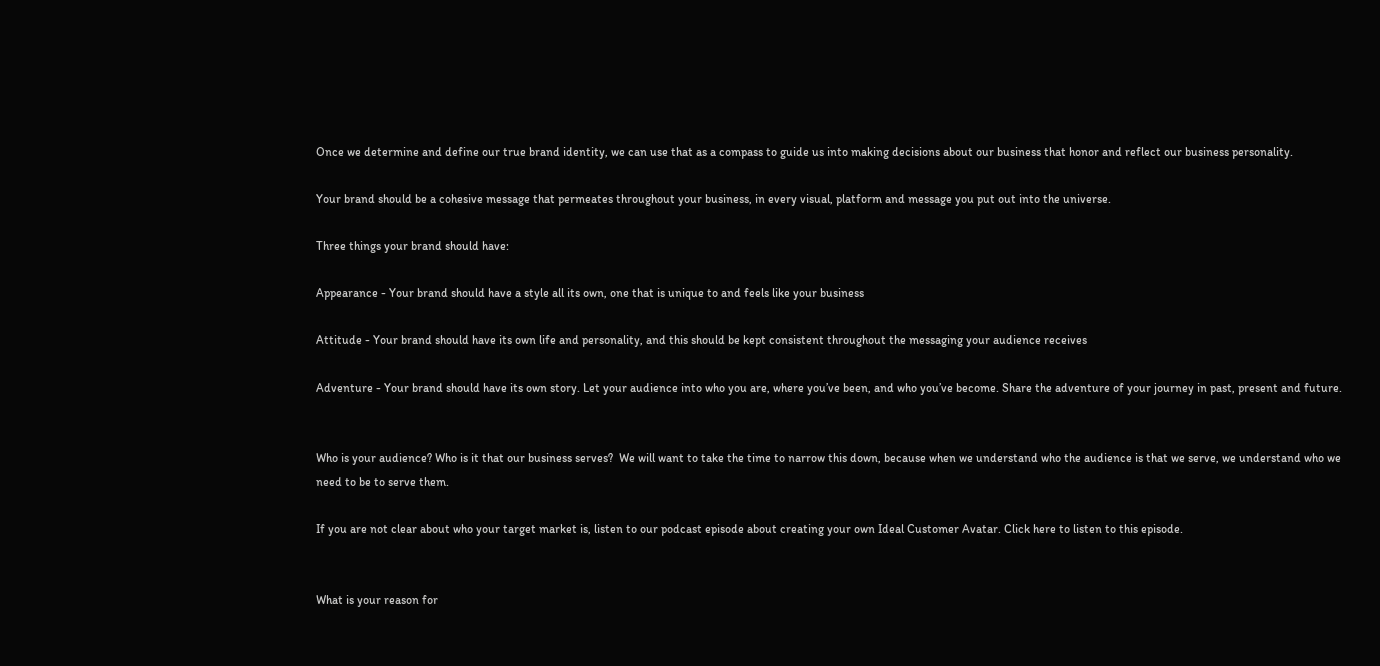Once we determine and define our true brand identity, we can use that as a compass to guide us into making decisions about our business that honor and reflect our business personality.

Your brand should be a cohesive message that permeates throughout your business, in every visual, platform and message you put out into the universe.

Three things your brand should have:

Appearance - Your brand should have a style all its own, one that is unique to and feels like your business

Attitude - Your brand should have its own life and personality, and this should be kept consistent throughout the messaging your audience receives

Adventure - Your brand should have its own story. Let your audience into who you are, where you’ve been, and who you’ve become. Share the adventure of your journey in past, present and future.


Who is your audience? Who is it that our business serves?  We will want to take the time to narrow this down, because when we understand who the audience is that we serve, we understand who we need to be to serve them.

If you are not clear about who your target market is, listen to our podcast episode about creating your own Ideal Customer Avatar. Click here to listen to this episode.


What is your reason for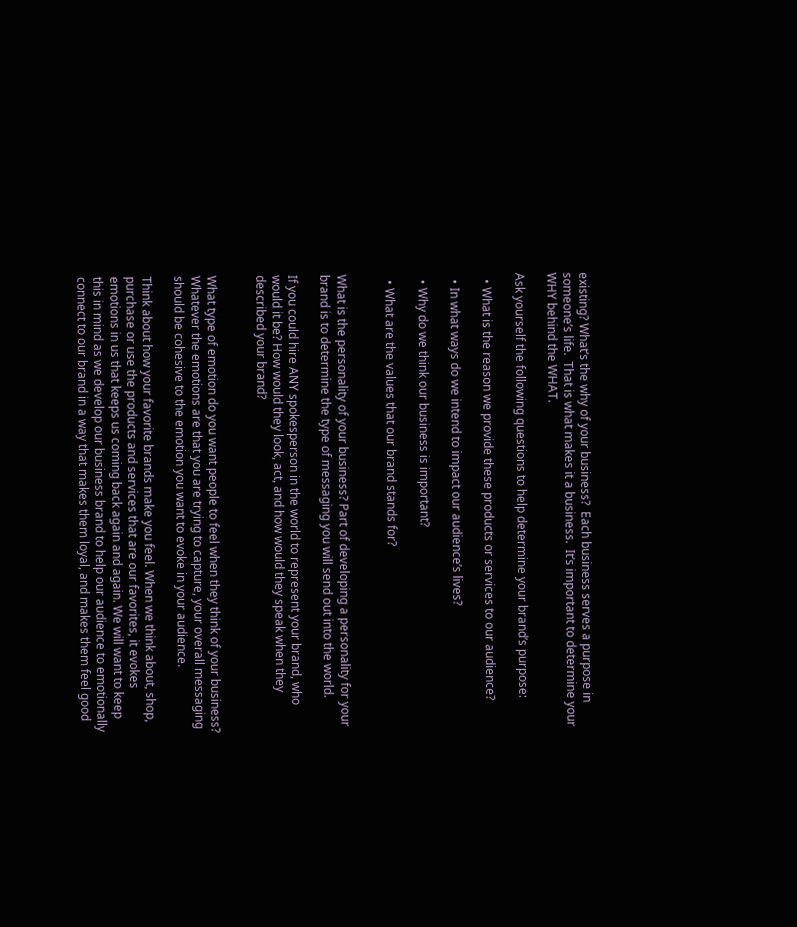existing? What’s the why of your business?  Each business serves a purpose in someone’s life.  That is what makes it a business.  It’s important to determine your WHY behind the WHAT.

Ask yourself the following questions to help determine your brand’s purpose:

  • What is the reason we provide these products or services to our audience?

  • In what ways do we intend to impact our audience’s lives?

  • Why do we think our business is important?

  • What are the values that our brand stands for?


What is the personality of your business? Part of developing a personality for your brand is to determine the type of messaging you will send out into the world.

If you could hire ANY spokesperson in the world to represent your brand, who would it be? How would they look, act, and how would they speak when they described your brand?


What type of emotion do you want people to feel when they think of your business? Whatever the emotions are that you are trying to capture, your overall messaging should be cohesive to the emotion you want to evoke in your audience.

Think about how your favorite brands make you feel. When we think about, shop, purchase or use the products and services that are our favorites, it evokes emotions in us that keeps us coming back again and again. We will want to keep this in mind as we develop our business brand to help our audience to emotionally connect to our brand in a way that makes them loyal, and makes them feel good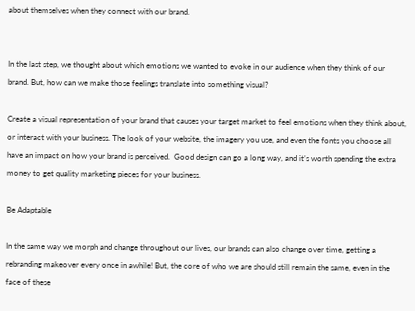about themselves when they connect with our brand.


In the last step, we thought about which emotions we wanted to evoke in our audience when they think of our brand. But, how can we make those feelings translate into something visual?

Create a visual representation of your brand that causes your target market to feel emotions when they think about, or interact with your business. The look of your website, the imagery you use, and even the fonts you choose all have an impact on how your brand is perceived.  Good design can go a long way, and it’s worth spending the extra money to get quality marketing pieces for your business.

Be Adaptable

In the same way we morph and change throughout our lives, our brands can also change over time, getting a rebranding makeover every once in awhile! But, the core of who we are should still remain the same, even in the face of these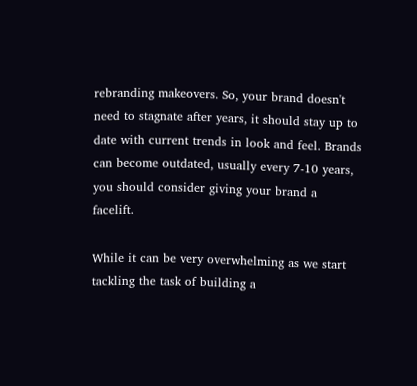rebranding makeovers. So, your brand doesn't need to stagnate after years, it should stay up to date with current trends in look and feel. Brands can become outdated, usually every 7-10 years, you should consider giving your brand a facelift.

While it can be very overwhelming as we start tackling the task of building a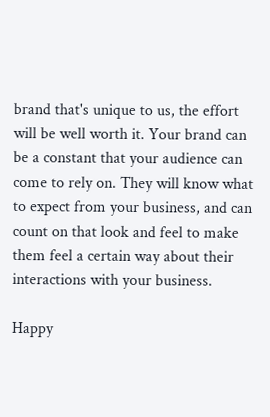brand that's unique to us, the effort will be well worth it. Your brand can be a constant that your audience can come to rely on. They will know what to expect from your business, and can count on that look and feel to make them feel a certain way about their interactions with your business.

Happy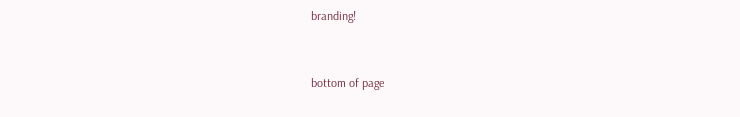branding!


bottom of page